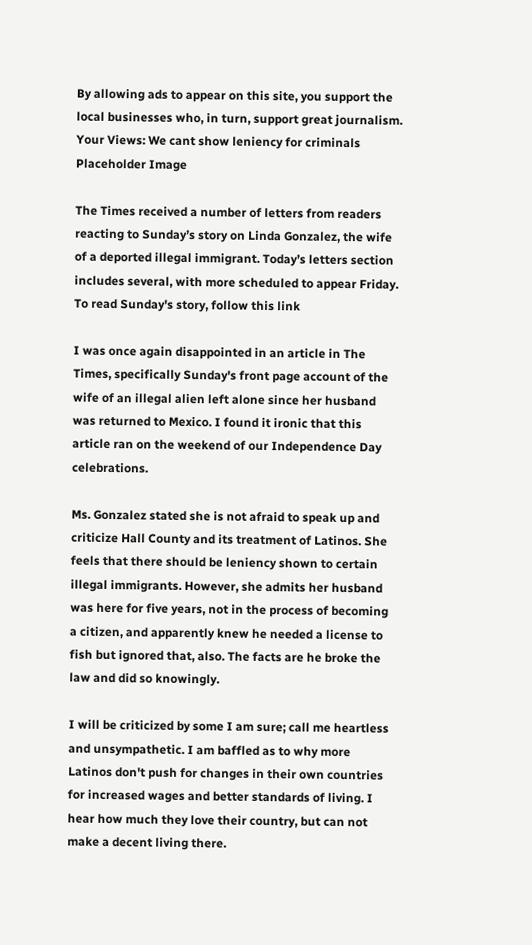By allowing ads to appear on this site, you support the local businesses who, in turn, support great journalism.
Your Views: We cant show leniency for criminals
Placeholder Image

The Times received a number of letters from readers reacting to Sunday’s story on Linda Gonzalez, the wife of a deported illegal immigrant. Today’s letters section includes several, with more scheduled to appear Friday. To read Sunday's story, follow this link

I was once again disappointed in an article in The Times, specifically Sunday's front page account of the wife of an illegal alien left alone since her husband was returned to Mexico. I found it ironic that this article ran on the weekend of our Independence Day celebrations.

Ms. Gonzalez stated she is not afraid to speak up and criticize Hall County and its treatment of Latinos. She feels that there should be leniency shown to certain illegal immigrants. However, she admits her husband was here for five years, not in the process of becoming a citizen, and apparently knew he needed a license to fish but ignored that, also. The facts are he broke the law and did so knowingly.

I will be criticized by some I am sure; call me heartless and unsympathetic. I am baffled as to why more Latinos don't push for changes in their own countries for increased wages and better standards of living. I hear how much they love their country, but can not make a decent living there.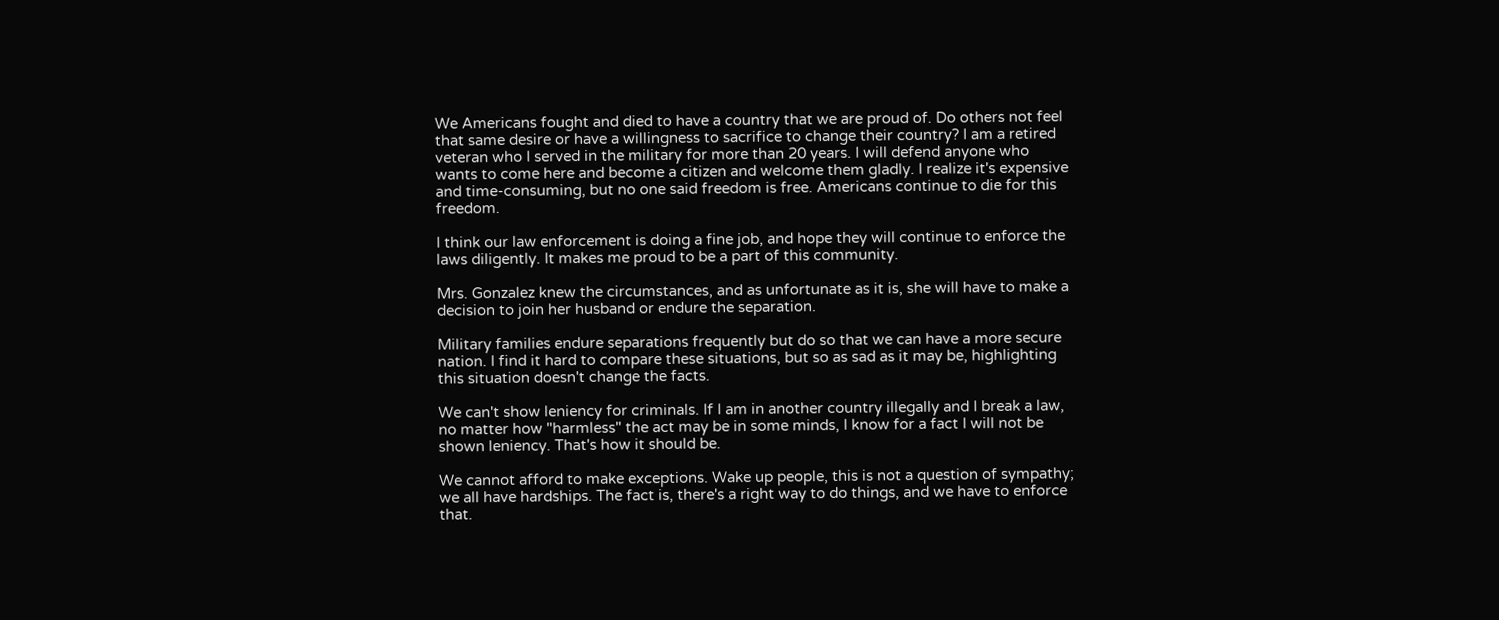We Americans fought and died to have a country that we are proud of. Do others not feel that same desire or have a willingness to sacrifice to change their country? I am a retired veteran who I served in the military for more than 20 years. I will defend anyone who wants to come here and become a citizen and welcome them gladly. I realize it's expensive and time-consuming, but no one said freedom is free. Americans continue to die for this freedom.

I think our law enforcement is doing a fine job, and hope they will continue to enforce the laws diligently. It makes me proud to be a part of this community.

Mrs. Gonzalez knew the circumstances, and as unfortunate as it is, she will have to make a decision to join her husband or endure the separation.

Military families endure separations frequently but do so that we can have a more secure nation. I find it hard to compare these situations, but so as sad as it may be, highlighting this situation doesn't change the facts.

We can't show leniency for criminals. If I am in another country illegally and I break a law, no matter how "harmless" the act may be in some minds, I know for a fact I will not be shown leniency. That's how it should be.

We cannot afford to make exceptions. Wake up people, this is not a question of sympathy; we all have hardships. The fact is, there's a right way to do things, and we have to enforce that.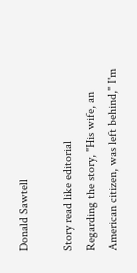Donald Sawtell

Story read like editorial
Regarding the story, "His wife, an American citizen, was left behind," I'm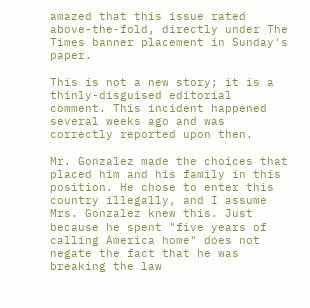amazed that this issue rated above-the-fold, directly under The Times banner placement in Sunday's paper.

This is not a new story; it is a thinly-disguised editorial comment. This incident happened several weeks ago and was correctly reported upon then.

Mr. Gonzalez made the choices that placed him and his family in this position. He chose to enter this country illegally, and I assume Mrs. Gonzalez knew this. Just because he spent "five years of calling America home" does not negate the fact that he was breaking the law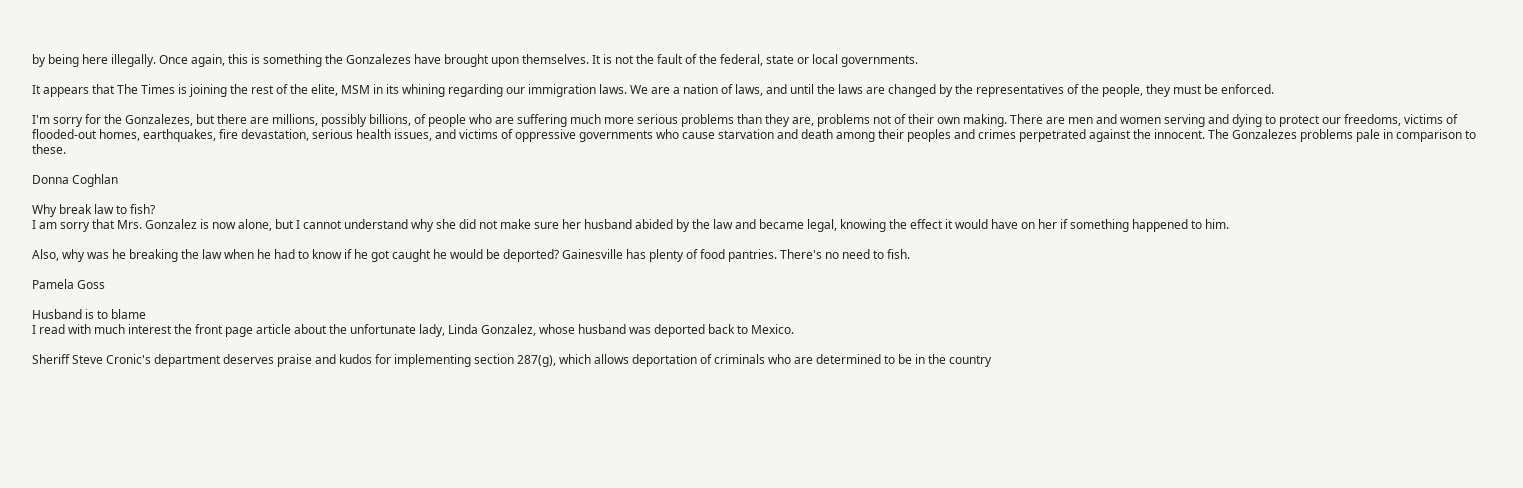by being here illegally. Once again, this is something the Gonzalezes have brought upon themselves. It is not the fault of the federal, state or local governments.

It appears that The Times is joining the rest of the elite, MSM in its whining regarding our immigration laws. We are a nation of laws, and until the laws are changed by the representatives of the people, they must be enforced.

I'm sorry for the Gonzalezes, but there are millions, possibly billions, of people who are suffering much more serious problems than they are, problems not of their own making. There are men and women serving and dying to protect our freedoms, victims of flooded-out homes, earthquakes, fire devastation, serious health issues, and victims of oppressive governments who cause starvation and death among their peoples and crimes perpetrated against the innocent. The Gonzalezes problems pale in comparison to these.

Donna Coghlan

Why break law to fish?
I am sorry that Mrs. Gonzalez is now alone, but I cannot understand why she did not make sure her husband abided by the law and became legal, knowing the effect it would have on her if something happened to him.

Also, why was he breaking the law when he had to know if he got caught he would be deported? Gainesville has plenty of food pantries. There's no need to fish.

Pamela Goss

Husband is to blame
I read with much interest the front page article about the unfortunate lady, Linda Gonzalez, whose husband was deported back to Mexico.

Sheriff Steve Cronic's department deserves praise and kudos for implementing section 287(g), which allows deportation of criminals who are determined to be in the country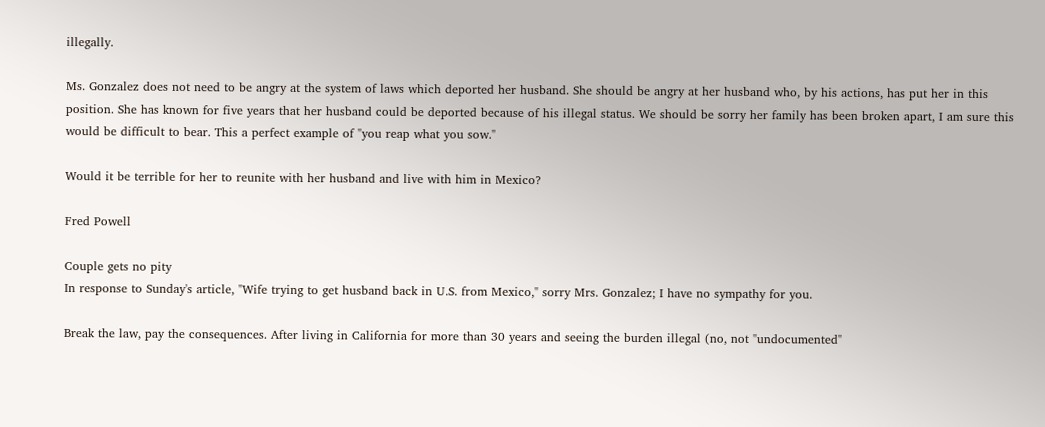illegally.

Ms. Gonzalez does not need to be angry at the system of laws which deported her husband. She should be angry at her husband who, by his actions, has put her in this position. She has known for five years that her husband could be deported because of his illegal status. We should be sorry her family has been broken apart, I am sure this would be difficult to bear. This a perfect example of "you reap what you sow."

Would it be terrible for her to reunite with her husband and live with him in Mexico?

Fred Powell

Couple gets no pity
In response to Sunday's article, "Wife trying to get husband back in U.S. from Mexico," sorry Mrs. Gonzalez; I have no sympathy for you.

Break the law, pay the consequences. After living in California for more than 30 years and seeing the burden illegal (no, not "undocumented"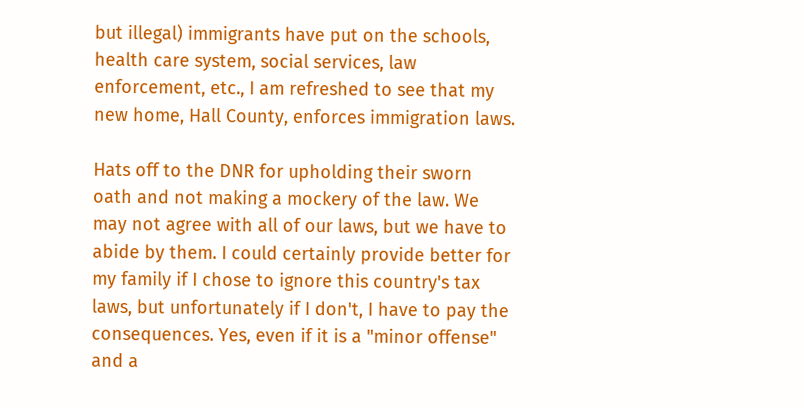but illegal) immigrants have put on the schools, health care system, social services, law enforcement, etc., I am refreshed to see that my new home, Hall County, enforces immigration laws.

Hats off to the DNR for upholding their sworn oath and not making a mockery of the law. We may not agree with all of our laws, but we have to abide by them. I could certainly provide better for my family if I chose to ignore this country's tax laws, but unfortunately if I don't, I have to pay the consequences. Yes, even if it is a "minor offense" and a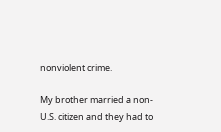nonviolent crime.

My brother married a non-U.S. citizen and they had to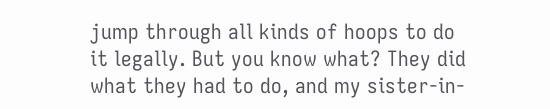jump through all kinds of hoops to do it legally. But you know what? They did what they had to do, and my sister-in-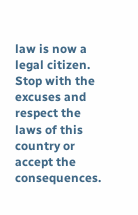law is now a legal citizen.
Stop with the excuses and respect the laws of this country or accept the consequences.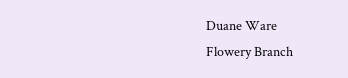Duane Ware
Flowery Branch